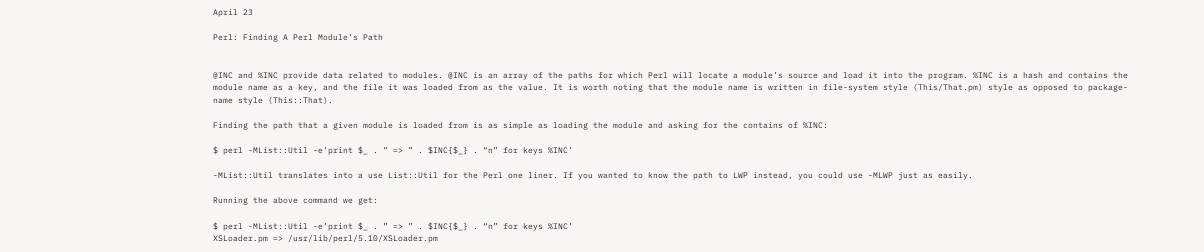April 23

Perl: Finding A Perl Module’s Path


@INC and %INC provide data related to modules. @INC is an array of the paths for which Perl will locate a module’s source and load it into the program. %INC is a hash and contains the module name as a key, and the file it was loaded from as the value. It is worth noting that the module name is written in file-system style (This/That.pm) style as opposed to package-name style (This::That).

Finding the path that a given module is loaded from is as simple as loading the module and asking for the contains of %INC:

$ perl -MList::Util -e’print $_ . ” => ” . $INC{$_} . “n” for keys %INC’

-MList::Util translates into a use List::Util for the Perl one liner. If you wanted to know the path to LWP instead, you could use -MLWP just as easily.

Running the above command we get:

$ perl -MList::Util -e’print $_ . ” => ” . $INC{$_} . “n” for keys %INC’
XSLoader.pm => /usr/lib/perl/5.10/XSLoader.pm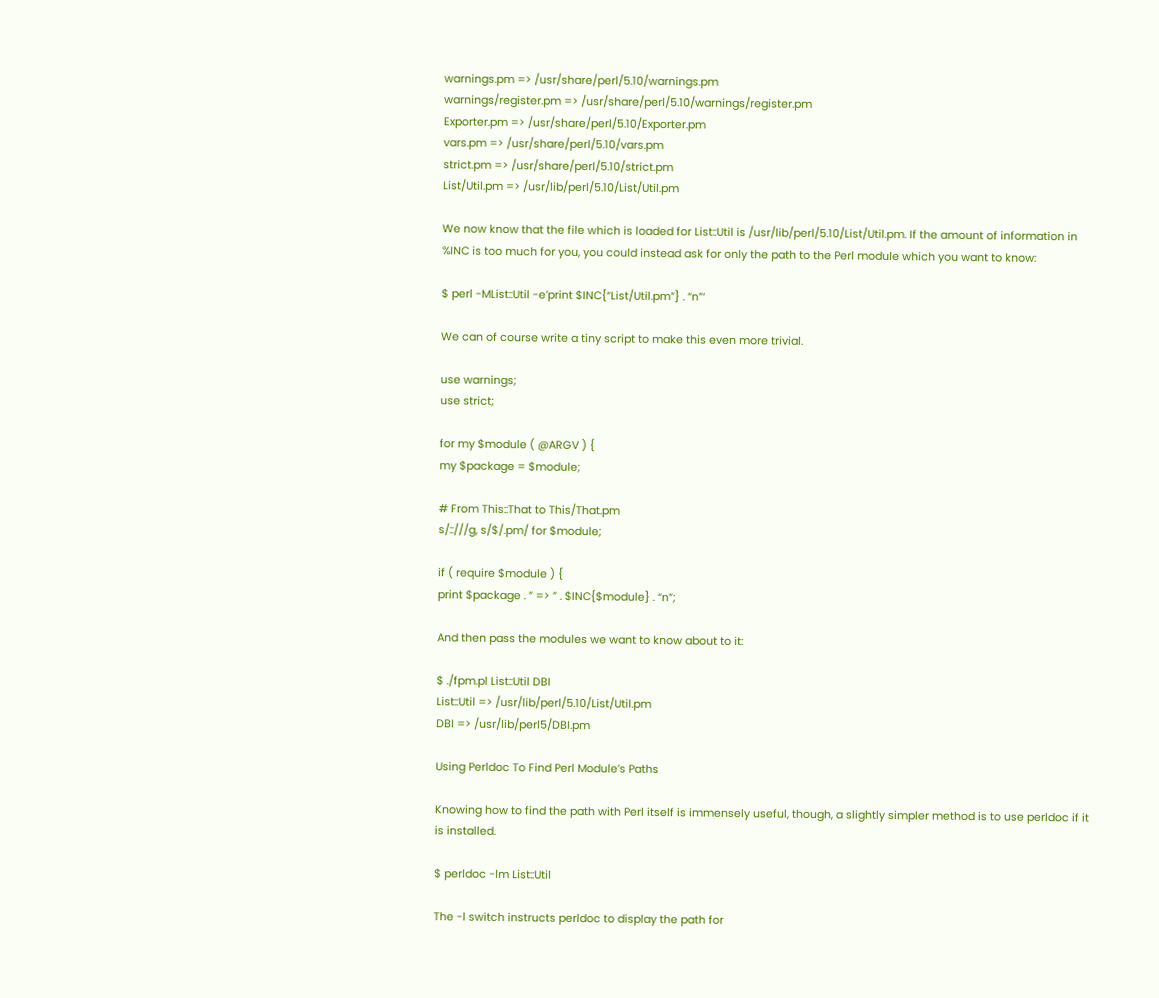warnings.pm => /usr/share/perl/5.10/warnings.pm
warnings/register.pm => /usr/share/perl/5.10/warnings/register.pm
Exporter.pm => /usr/share/perl/5.10/Exporter.pm
vars.pm => /usr/share/perl/5.10/vars.pm
strict.pm => /usr/share/perl/5.10/strict.pm
List/Util.pm => /usr/lib/perl/5.10/List/Util.pm

We now know that the file which is loaded for List::Util is /usr/lib/perl/5.10/List/Util.pm. If the amount of information in %INC is too much for you, you could instead ask for only the path to the Perl module which you want to know:

$ perl -MList::Util -e’print $INC{“List/Util.pm”} . “n”‘

We can of course write a tiny script to make this even more trivial.

use warnings;
use strict;

for my $module ( @ARGV ) {
my $package = $module;

# From This::That to This/That.pm
s/::///g, s/$/.pm/ for $module;

if ( require $module ) {
print $package . ” => ” . $INC{$module} . “n”;

And then pass the modules we want to know about to it:

$ ./fpm.pl List::Util DBI
List::Util => /usr/lib/perl/5.10/List/Util.pm
DBI => /usr/lib/perl5/DBI.pm

Using Perldoc To Find Perl Module’s Paths

Knowing how to find the path with Perl itself is immensely useful, though, a slightly simpler method is to use perldoc if it is installed.

$ perldoc -lm List::Util

The -l switch instructs perldoc to display the path for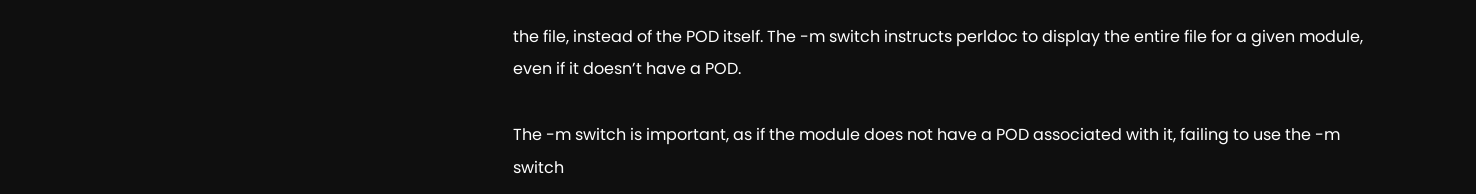the file, instead of the POD itself. The -m switch instructs perldoc to display the entire file for a given module, even if it doesn’t have a POD.

The -m switch is important, as if the module does not have a POD associated with it, failing to use the -m switch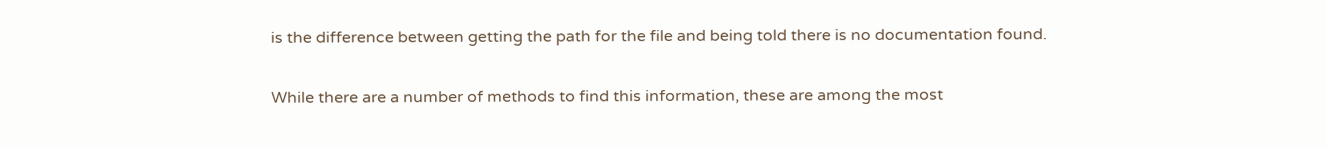is the difference between getting the path for the file and being told there is no documentation found.

While there are a number of methods to find this information, these are among the most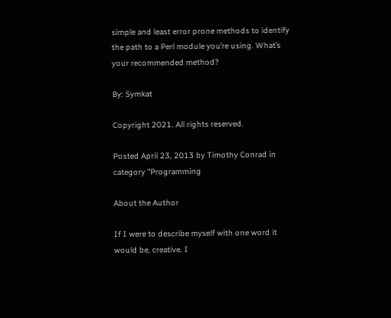simple and least error prone methods to identify the path to a Perl module you’re using. What’s your recommended method?

By: Symkat

Copyright 2021. All rights reserved.

Posted April 23, 2013 by Timothy Conrad in category "Programming

About the Author

If I were to describe myself with one word it would be, creative. I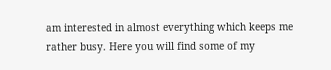am interested in almost everything which keeps me rather busy. Here you will find some of my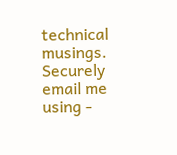technical musings. Securely email me using -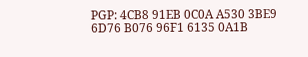PGP: 4CB8 91EB 0C0A A530 3BE9 6D76 B076 96F1 6135 0A1B